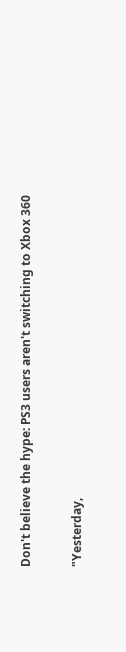Don't believe the hype: PS3 users aren't switching to Xbox 360

"Yesterday,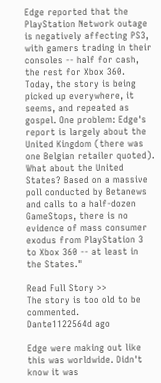Edge reported that the PlayStation Network outage is negatively affecting PS3, with gamers trading in their consoles -- half for cash, the rest for Xbox 360. Today, the story is being picked up everywhere, it seems, and repeated as gospel. One problem: Edge's report is largely about the United Kingdom (there was one Belgian retailer quoted). What about the United States? Based on a massive poll conducted by Betanews and calls to a half-dozen GameStops, there is no evidence of mass consumer exodus from PlayStation 3 to Xbox 360 -- at least in the States."

Read Full Story >>
The story is too old to be commented.
Dante1122564d ago

Edge were making out like this was worldwide. Didn't know it was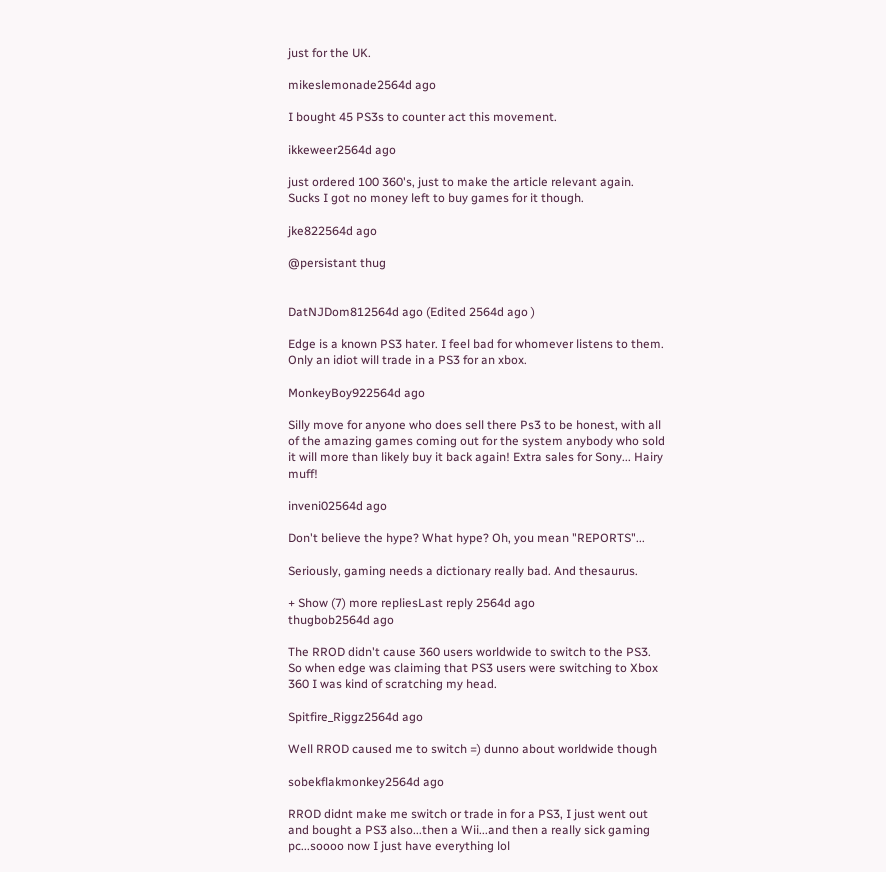just for the UK.

mikeslemonade2564d ago

I bought 45 PS3s to counter act this movement.

ikkeweer2564d ago

just ordered 100 360's, just to make the article relevant again. Sucks I got no money left to buy games for it though.

jke822564d ago

@persistant thug


DatNJDom812564d ago (Edited 2564d ago )

Edge is a known PS3 hater. I feel bad for whomever listens to them. Only an idiot will trade in a PS3 for an xbox.

MonkeyBoy922564d ago

Silly move for anyone who does sell there Ps3 to be honest, with all of the amazing games coming out for the system anybody who sold it will more than likely buy it back again! Extra sales for Sony... Hairy muff!

inveni02564d ago

Don't believe the hype? What hype? Oh, you mean "REPORTS"...

Seriously, gaming needs a dictionary really bad. And thesaurus.

+ Show (7) more repliesLast reply 2564d ago
thugbob2564d ago

The RROD didn't cause 360 users worldwide to switch to the PS3. So when edge was claiming that PS3 users were switching to Xbox 360 I was kind of scratching my head.

Spitfire_Riggz2564d ago

Well RROD caused me to switch =) dunno about worldwide though

sobekflakmonkey2564d ago

RROD didnt make me switch or trade in for a PS3, I just went out and bought a PS3 also...then a Wii...and then a really sick gaming pc...soooo now I just have everything lol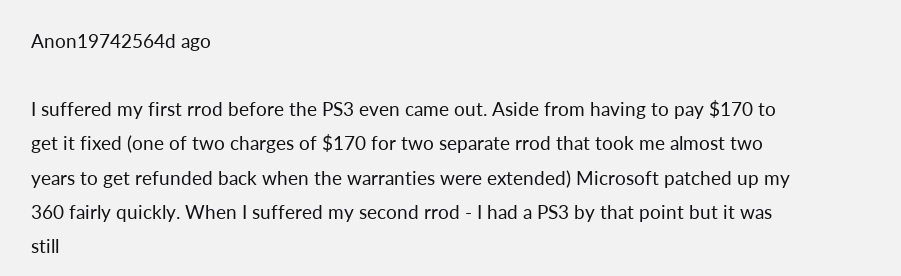Anon19742564d ago

I suffered my first rrod before the PS3 even came out. Aside from having to pay $170 to get it fixed (one of two charges of $170 for two separate rrod that took me almost two years to get refunded back when the warranties were extended) Microsoft patched up my 360 fairly quickly. When I suffered my second rrod - I had a PS3 by that point but it was still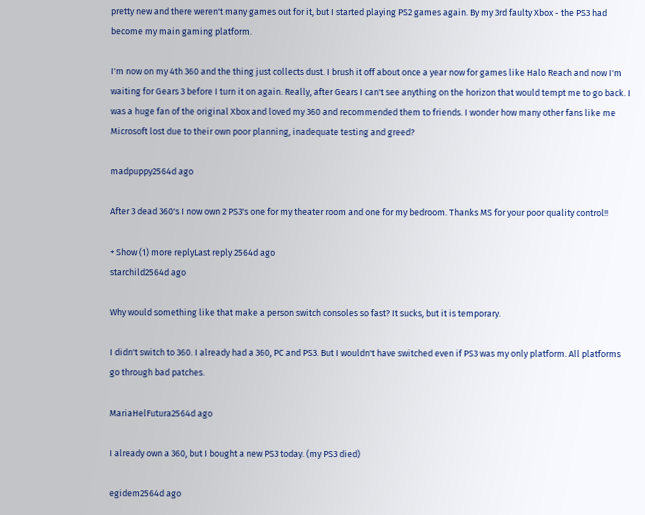pretty new and there weren't many games out for it, but I started playing PS2 games again. By my 3rd faulty Xbox - the PS3 had become my main gaming platform.

I'm now on my 4th 360 and the thing just collects dust. I brush it off about once a year now for games like Halo Reach and now I'm waiting for Gears 3 before I turn it on again. Really, after Gears I can't see anything on the horizon that would tempt me to go back. I was a huge fan of the original Xbox and loved my 360 and recommended them to friends. I wonder how many other fans like me Microsoft lost due to their own poor planning, inadequate testing and greed?

madpuppy2564d ago

After 3 dead 360's I now own 2 PS3's one for my theater room and one for my bedroom. Thanks MS for your poor quality control!!

+ Show (1) more replyLast reply 2564d ago
starchild2564d ago

Why would something like that make a person switch consoles so fast? It sucks, but it is temporary.

I didn't switch to 360. I already had a 360, PC and PS3. But I wouldn't have switched even if PS3 was my only platform. All platforms go through bad patches.

MariaHelFutura2564d ago

I already own a 360, but I bought a new PS3 today. (my PS3 died)

egidem2564d ago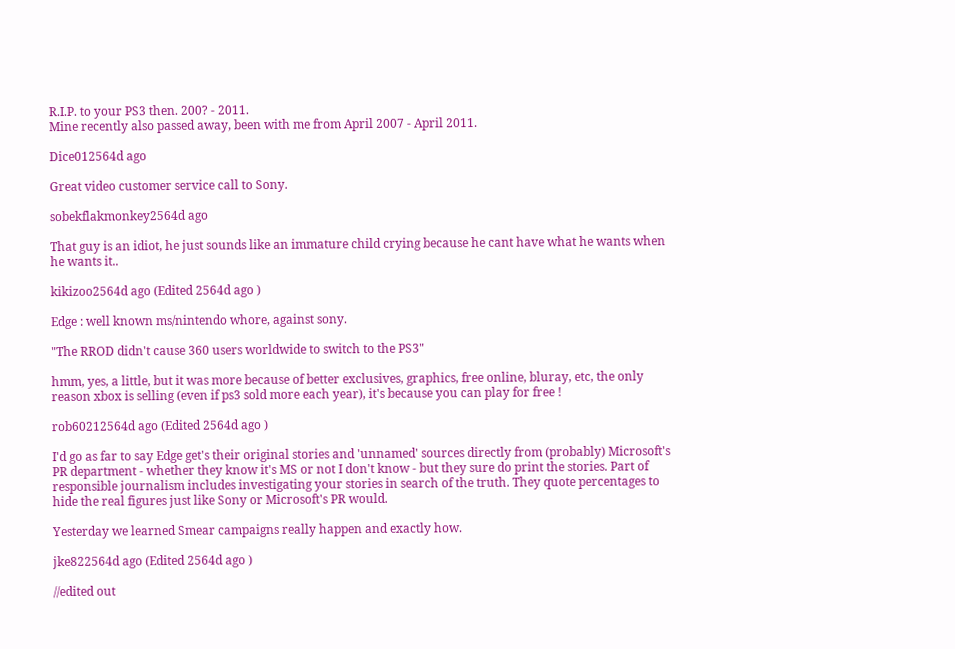R.I.P. to your PS3 then. 200? - 2011.
Mine recently also passed away, been with me from April 2007 - April 2011.

Dice012564d ago

Great video customer service call to Sony.

sobekflakmonkey2564d ago

That guy is an idiot, he just sounds like an immature child crying because he cant have what he wants when he wants it..

kikizoo2564d ago (Edited 2564d ago )

Edge : well known ms/nintendo whore, against sony.

"The RROD didn't cause 360 users worldwide to switch to the PS3"

hmm, yes, a little, but it was more because of better exclusives, graphics, free online, bluray, etc, the only reason xbox is selling (even if ps3 sold more each year), it's because you can play for free !

rob60212564d ago (Edited 2564d ago )

I'd go as far to say Edge get's their original stories and 'unnamed' sources directly from (probably) Microsoft's PR department - whether they know it's MS or not I don't know - but they sure do print the stories. Part of responsible journalism includes investigating your stories in search of the truth. They quote percentages to hide the real figures just like Sony or Microsoft's PR would.

Yesterday we learned Smear campaigns really happen and exactly how.

jke822564d ago (Edited 2564d ago )

//edited out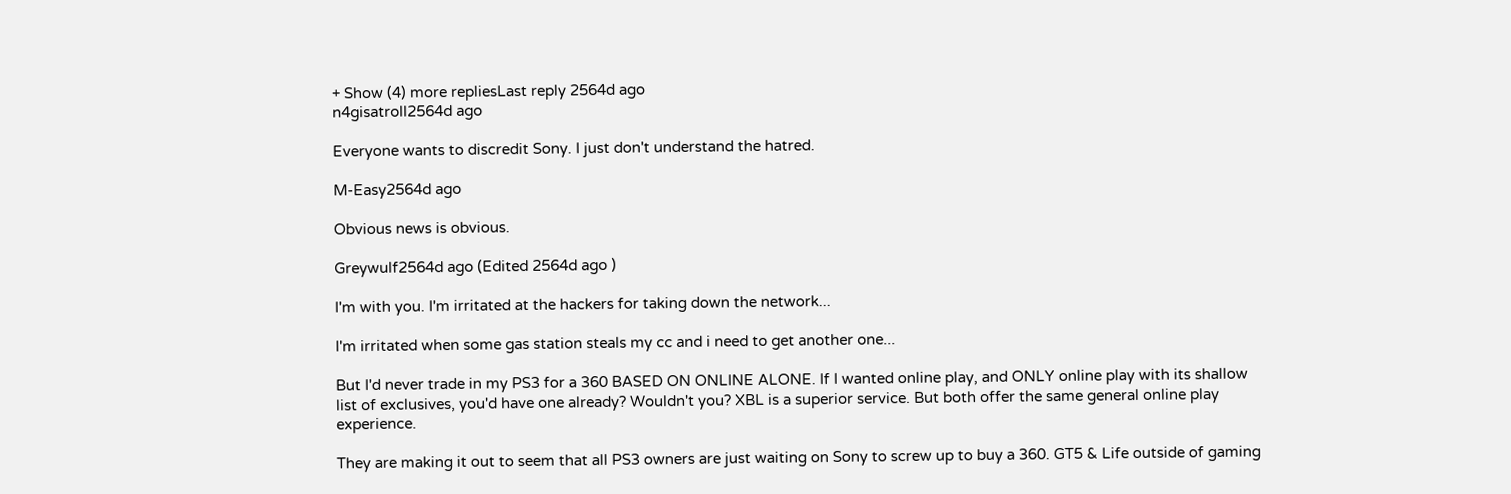+ Show (4) more repliesLast reply 2564d ago
n4gisatroll2564d ago

Everyone wants to discredit Sony. I just don't understand the hatred.

M-Easy2564d ago

Obvious news is obvious.

Greywulf2564d ago (Edited 2564d ago )

I'm with you. I'm irritated at the hackers for taking down the network...

I'm irritated when some gas station steals my cc and i need to get another one...

But I'd never trade in my PS3 for a 360 BASED ON ONLINE ALONE. If I wanted online play, and ONLY online play with its shallow list of exclusives, you'd have one already? Wouldn't you? XBL is a superior service. But both offer the same general online play experience.

They are making it out to seem that all PS3 owners are just waiting on Sony to screw up to buy a 360. GT5 & Life outside of gaming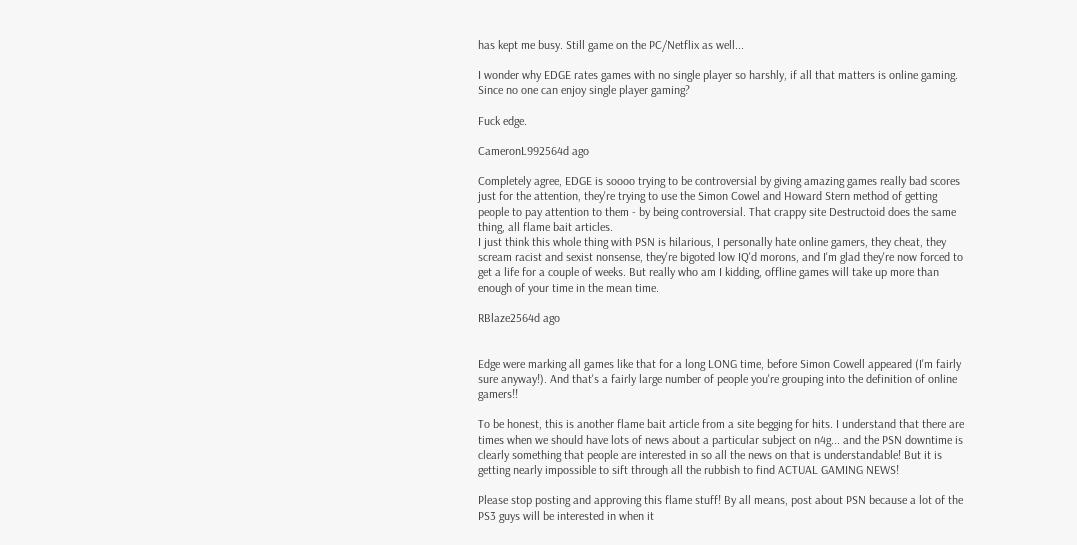has kept me busy. Still game on the PC/Netflix as well...

I wonder why EDGE rates games with no single player so harshly, if all that matters is online gaming. Since no one can enjoy single player gaming?

Fuck edge.

CameronL992564d ago

Completely agree, EDGE is soooo trying to be controversial by giving amazing games really bad scores just for the attention, they're trying to use the Simon Cowel and Howard Stern method of getting people to pay attention to them - by being controversial. That crappy site Destructoid does the same thing, all flame bait articles.
I just think this whole thing with PSN is hilarious, I personally hate online gamers, they cheat, they scream racist and sexist nonsense, they're bigoted low IQ'd morons, and I'm glad they're now forced to get a life for a couple of weeks. But really who am I kidding, offline games will take up more than enough of your time in the mean time.

RBlaze2564d ago


Edge were marking all games like that for a long LONG time, before Simon Cowell appeared (I'm fairly sure anyway!). And that's a fairly large number of people you're grouping into the definition of online gamers!!

To be honest, this is another flame bait article from a site begging for hits. I understand that there are times when we should have lots of news about a particular subject on n4g... and the PSN downtime is clearly something that people are interested in so all the news on that is understandable! But it is getting nearly impossible to sift through all the rubbish to find ACTUAL GAMING NEWS!

Please stop posting and approving this flame stuff! By all means, post about PSN because a lot of the PS3 guys will be interested in when it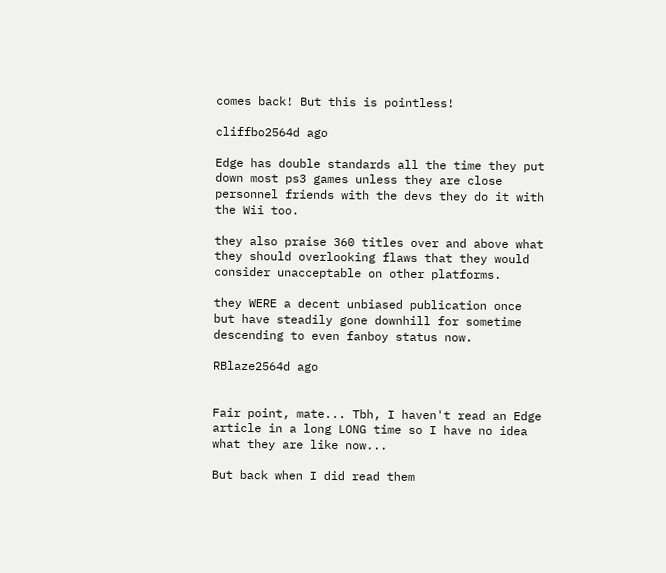comes back! But this is pointless!

cliffbo2564d ago

Edge has double standards all the time they put down most ps3 games unless they are close personnel friends with the devs they do it with the Wii too.

they also praise 360 titles over and above what they should overlooking flaws that they would consider unacceptable on other platforms.

they WERE a decent unbiased publication once but have steadily gone downhill for sometime descending to even fanboy status now.

RBlaze2564d ago


Fair point, mate... Tbh, I haven't read an Edge article in a long LONG time so I have no idea what they are like now...

But back when I did read them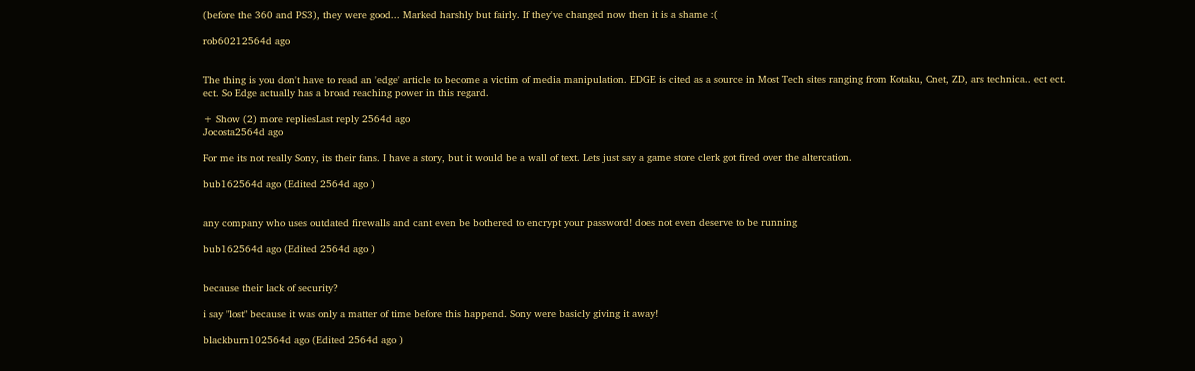(before the 360 and PS3), they were good... Marked harshly but fairly. If they've changed now then it is a shame :(

rob60212564d ago


The thing is you don't have to read an 'edge' article to become a victim of media manipulation. EDGE is cited as a source in Most Tech sites ranging from Kotaku, Cnet, ZD, ars technica.. ect ect. ect. So Edge actually has a broad reaching power in this regard.

+ Show (2) more repliesLast reply 2564d ago
Jocosta2564d ago

For me its not really Sony, its their fans. I have a story, but it would be a wall of text. Lets just say a game store clerk got fired over the altercation.

bub162564d ago (Edited 2564d ago )


any company who uses outdated firewalls and cant even be bothered to encrypt your password! does not even deserve to be running

bub162564d ago (Edited 2564d ago )


because their lack of security?

i say "lost" because it was only a matter of time before this happend. Sony were basicly giving it away!

blackburn102564d ago (Edited 2564d ago )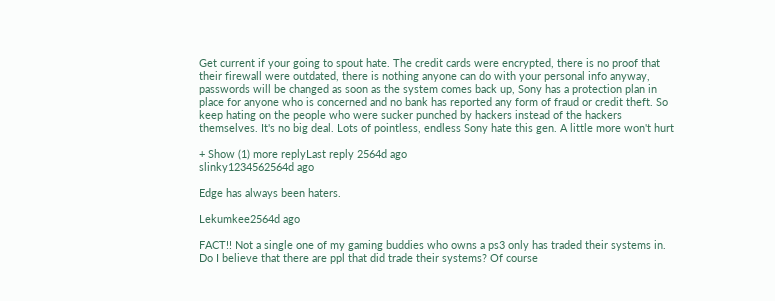Get current if your going to spout hate. The credit cards were encrypted, there is no proof that their firewall were outdated, there is nothing anyone can do with your personal info anyway, passwords will be changed as soon as the system comes back up, Sony has a protection plan in place for anyone who is concerned and no bank has reported any form of fraud or credit theft. So keep hating on the people who were sucker punched by hackers instead of the hackers themselves. It's no big deal. Lots of pointless, endless Sony hate this gen. A little more won't hurt

+ Show (1) more replyLast reply 2564d ago
slinky1234562564d ago

Edge has always been haters.

Lekumkee2564d ago

FACT!! Not a single one of my gaming buddies who owns a ps3 only has traded their systems in. Do I believe that there are ppl that did trade their systems? Of course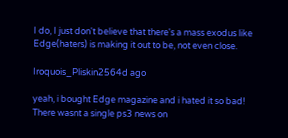I do, I just don't believe that there's a mass exodus like Edge(haters) is making it out to be, not even close.

Iroquois_Pliskin2564d ago

yeah, i bought Edge magazine and i hated it so bad! There wasnt a single ps3 news on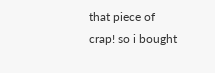that piece of crap! so i bought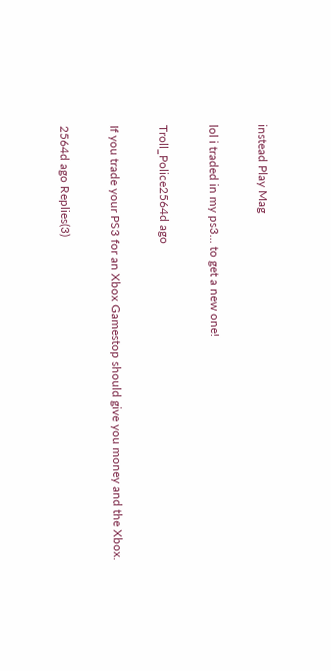instead Play Mag

lol i traded in my ps3... to get a new one!

Troll_Police2564d ago

If you trade your PS3 for an Xbox Gamestop should give you money and the Xbox.

2564d ago Replies(3)